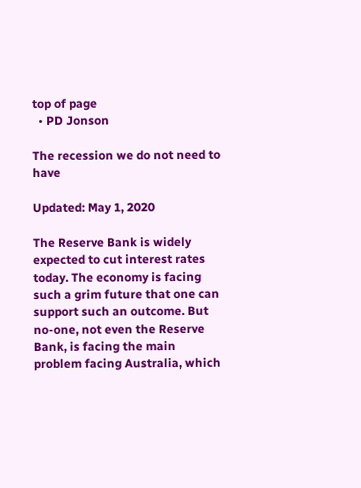top of page
  • PD Jonson

The recession we do not need to have

Updated: May 1, 2020

The Reserve Bank is widely expected to cut interest rates today. The economy is facing such a grim future that one can support such an outcome. But no-one, not even the Reserve Bank, is facing the main problem facing Australia, which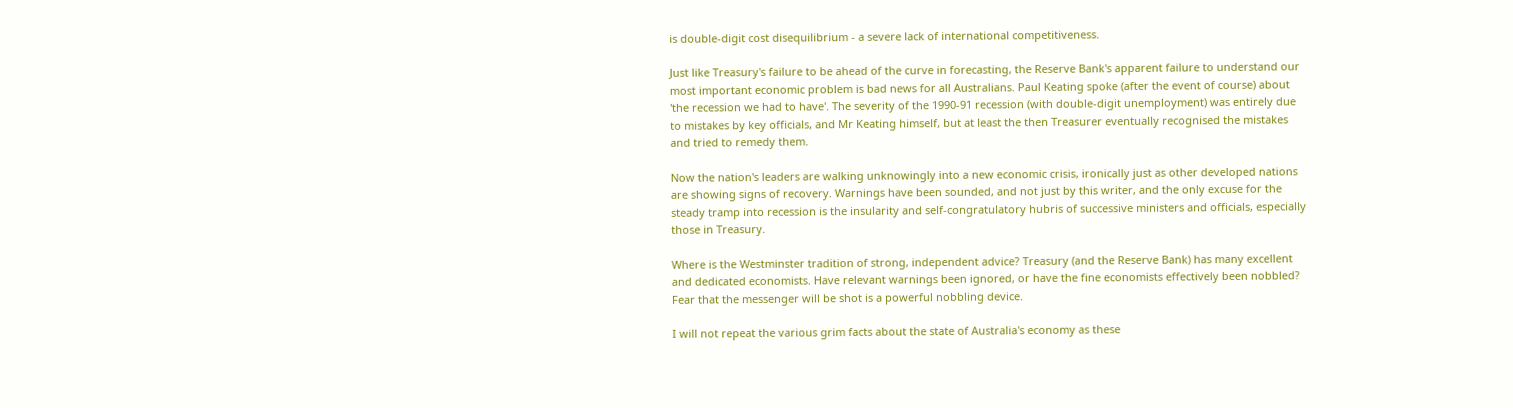is double-digit cost disequilibrium - a severe lack of international competitiveness.

Just like Treasury's failure to be ahead of the curve in forecasting, the Reserve Bank's apparent failure to understand our most important economic problem is bad news for all Australians. Paul Keating spoke (after the event of course) about 'the recession we had to have'. The severity of the 1990-91 recession (with double-digit unemployment) was entirely due to mistakes by key officials, and Mr Keating himself, but at least the then Treasurer eventually recognised the mistakes and tried to remedy them.

Now the nation's leaders are walking unknowingly into a new economic crisis, ironically just as other developed nations are showing signs of recovery. Warnings have been sounded, and not just by this writer, and the only excuse for the steady tramp into recession is the insularity and self-congratulatory hubris of successive ministers and officials, especially those in Treasury.

Where is the Westminster tradition of strong, independent advice? Treasury (and the Reserve Bank) has many excellent and dedicated economists. Have relevant warnings been ignored, or have the fine economists effectively been nobbled? Fear that the messenger will be shot is a powerful nobbling device.

I will not repeat the various grim facts about the state of Australia's economy as these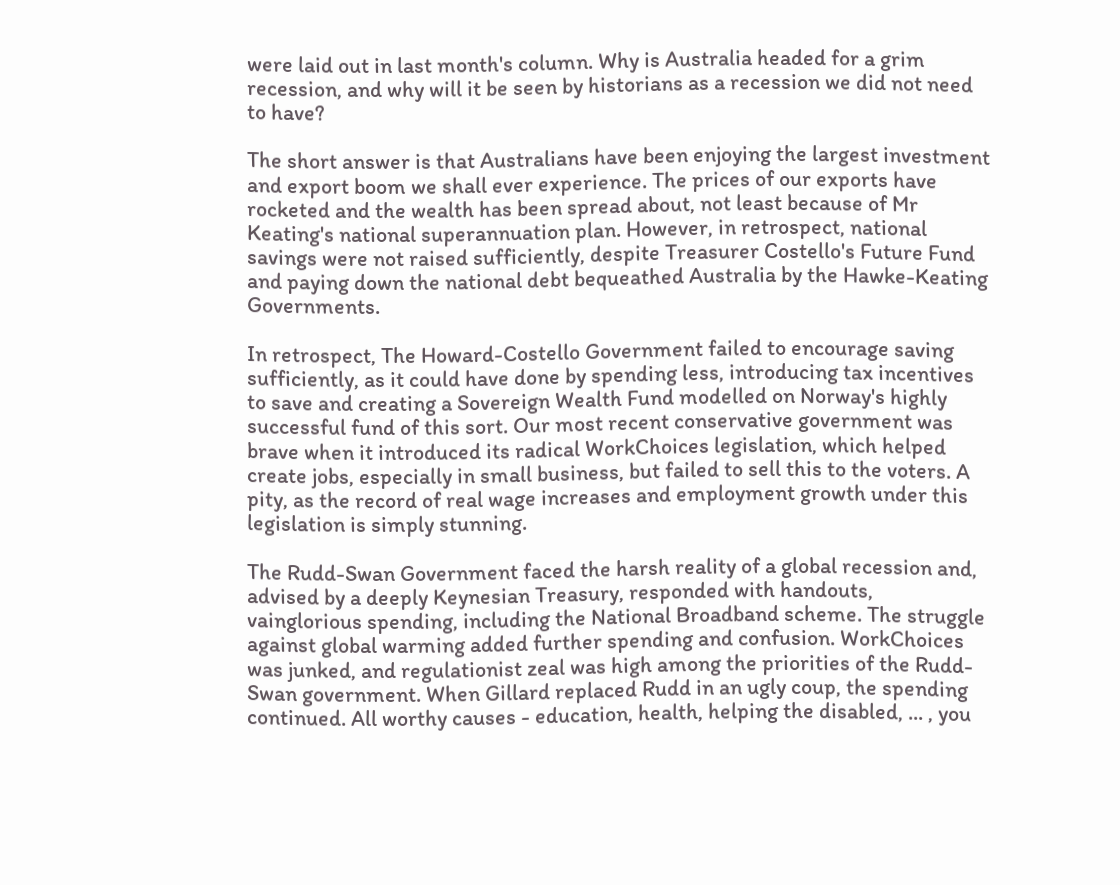were laid out in last month's column. Why is Australia headed for a grim recession, and why will it be seen by historians as a recession we did not need to have?

The short answer is that Australians have been enjoying the largest investment and export boom we shall ever experience. The prices of our exports have rocketed and the wealth has been spread about, not least because of Mr Keating's national superannuation plan. However, in retrospect, national savings were not raised sufficiently, despite Treasurer Costello's Future Fund and paying down the national debt bequeathed Australia by the Hawke-Keating Governments.

In retrospect, The Howard-Costello Government failed to encourage saving sufficiently, as it could have done by spending less, introducing tax incentives to save and creating a Sovereign Wealth Fund modelled on Norway's highly successful fund of this sort. Our most recent conservative government was brave when it introduced its radical WorkChoices legislation, which helped create jobs, especially in small business, but failed to sell this to the voters. A pity, as the record of real wage increases and employment growth under this legislation is simply stunning.

The Rudd-Swan Government faced the harsh reality of a global recession and, advised by a deeply Keynesian Treasury, responded with handouts, vainglorious spending, including the National Broadband scheme. The struggle against global warming added further spending and confusion. WorkChoices was junked, and regulationist zeal was high among the priorities of the Rudd-Swan government. When Gillard replaced Rudd in an ugly coup, the spending continued. All worthy causes - education, health, helping the disabled, ... , you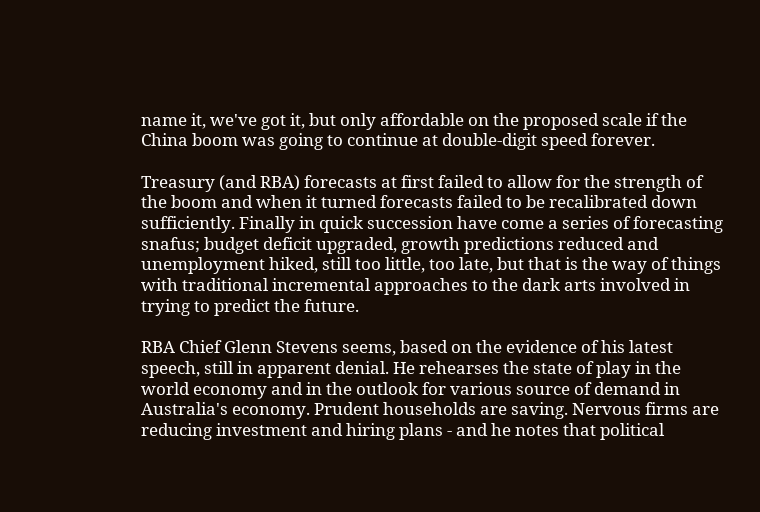name it, we've got it, but only affordable on the proposed scale if the China boom was going to continue at double-digit speed forever.

Treasury (and RBA) forecasts at first failed to allow for the strength of the boom and when it turned forecasts failed to be recalibrated down sufficiently. Finally in quick succession have come a series of forecasting snafus; budget deficit upgraded, growth predictions reduced and unemployment hiked, still too little, too late, but that is the way of things with traditional incremental approaches to the dark arts involved in trying to predict the future.

RBA Chief Glenn Stevens seems, based on the evidence of his latest speech, still in apparent denial. He rehearses the state of play in the world economy and in the outlook for various source of demand in Australia's economy. Prudent households are saving. Nervous firms are reducing investment and hiring plans - and he notes that political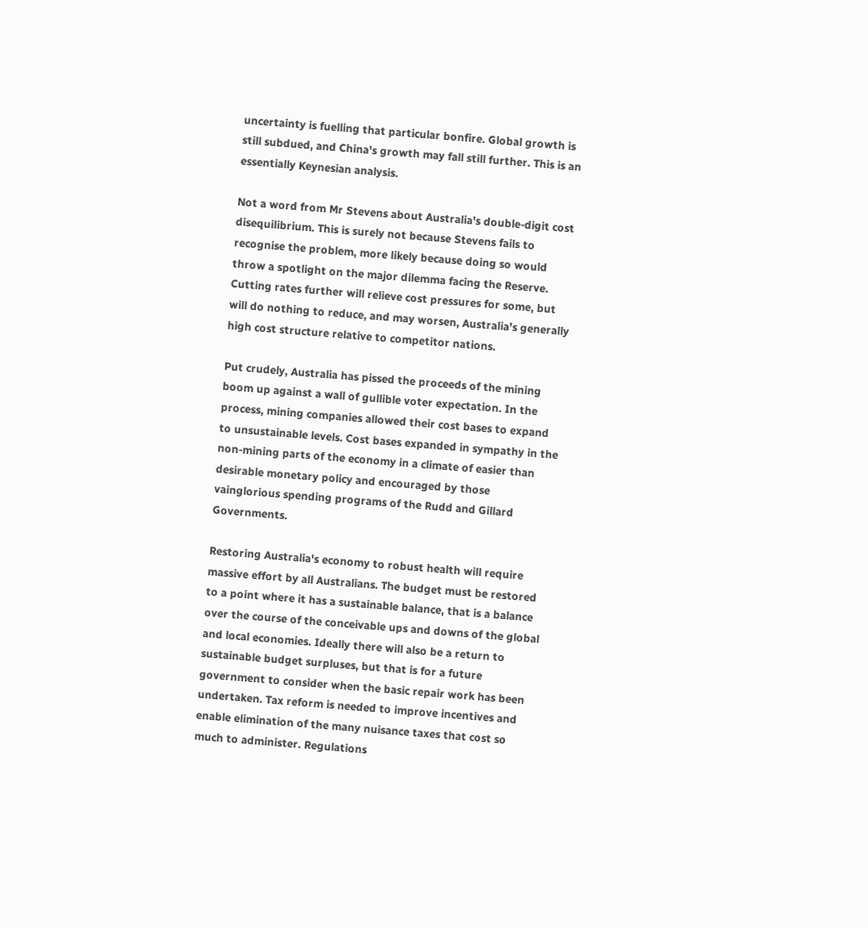uncertainty is fuelling that particular bonfire. Global growth is still subdued, and China's growth may fall still further. This is an essentially Keynesian analysis.

Not a word from Mr Stevens about Australia's double-digit cost disequilibrium. This is surely not because Stevens fails to recognise the problem, more likely because doing so would throw a spotlight on the major dilemma facing the Reserve. Cutting rates further will relieve cost pressures for some, but will do nothing to reduce, and may worsen, Australia's generally high cost structure relative to competitor nations.

Put crudely, Australia has pissed the proceeds of the mining boom up against a wall of gullible voter expectation. In the process, mining companies allowed their cost bases to expand to unsustainable levels. Cost bases expanded in sympathy in the non-mining parts of the economy in a climate of easier than desirable monetary policy and encouraged by those vainglorious spending programs of the Rudd and Gillard Governments.

Restoring Australia's economy to robust health will require massive effort by all Australians. The budget must be restored to a point where it has a sustainable balance, that is a balance over the course of the conceivable ups and downs of the global and local economies. Ideally there will also be a return to sustainable budget surpluses, but that is for a future government to consider when the basic repair work has been undertaken. Tax reform is needed to improve incentives and enable elimination of the many nuisance taxes that cost so much to administer. Regulations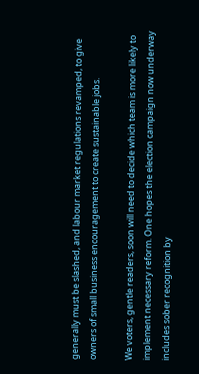generally must be slashed, and labour market regulations revamped, to give owners of small business encouragement to create sustainable jobs.

We voters, gentle readers, soon will need to decide which team is more likely to implement necessary reform. One hopes the election campaign now underway includes sober recognition by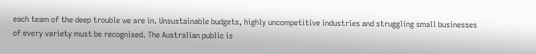each team of the deep trouble we are in. Unsustainable budgets, highly uncompetitive industries and struggling small businesses of every variety must be recognised. The Australian public is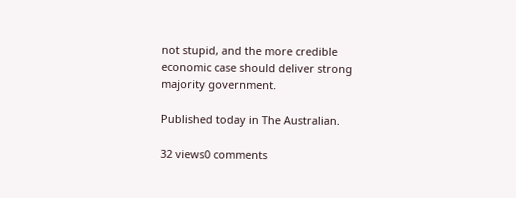not stupid, and the more credible economic case should deliver strong majority government.

Published today in The Australian.

32 views0 comments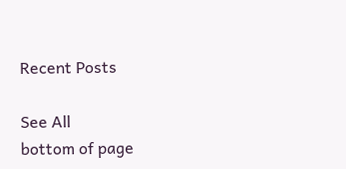Recent Posts

See All
bottom of page